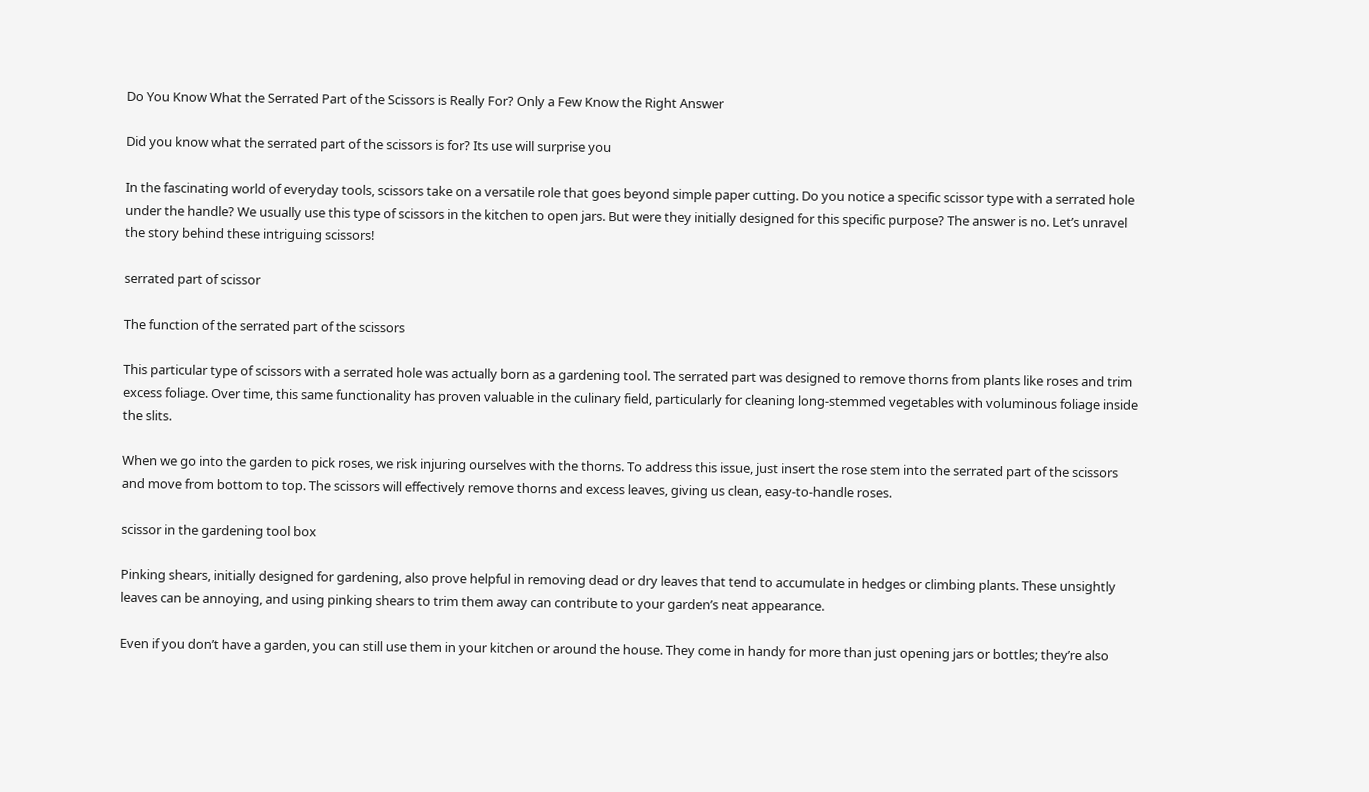Do You Know What the Serrated Part of the Scissors is Really For? Only a Few Know the Right Answer

Did you know what the serrated part of the scissors is for? Its use will surprise you

In the fascinating world of everyday tools, scissors take on a versatile role that goes beyond simple paper cutting. Do you notice a specific scissor type with a serrated hole under the handle? We usually use this type of scissors in the kitchen to open jars. But were they initially designed for this specific purpose? The answer is no. Let’s unravel the story behind these intriguing scissors!

serrated part of scissor

The function of the serrated part of the scissors

This particular type of scissors with a serrated hole was actually born as a gardening tool. The serrated part was designed to remove thorns from plants like roses and trim excess foliage. Over time, this same functionality has proven valuable in the culinary field, particularly for cleaning long-stemmed vegetables with voluminous foliage inside the slits.

When we go into the garden to pick roses, we risk injuring ourselves with the thorns. To address this issue, just insert the rose stem into the serrated part of the scissors and move from bottom to top. The scissors will effectively remove thorns and excess leaves, giving us clean, easy-to-handle roses.

scissor in the gardening tool box

Pinking shears, initially designed for gardening, also prove helpful in removing dead or dry leaves that tend to accumulate in hedges or climbing plants. These unsightly leaves can be annoying, and using pinking shears to trim them away can contribute to your garden’s neat appearance.

Even if you don’t have a garden, you can still use them in your kitchen or around the house. They come in handy for more than just opening jars or bottles; they’re also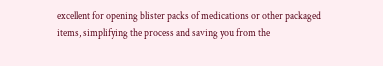excellent for opening blister packs of medications or other packaged items, simplifying the process and saving you from the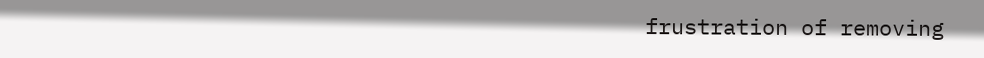frustration of removing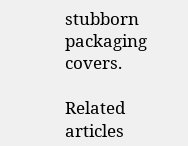stubborn packaging covers.

Related articles